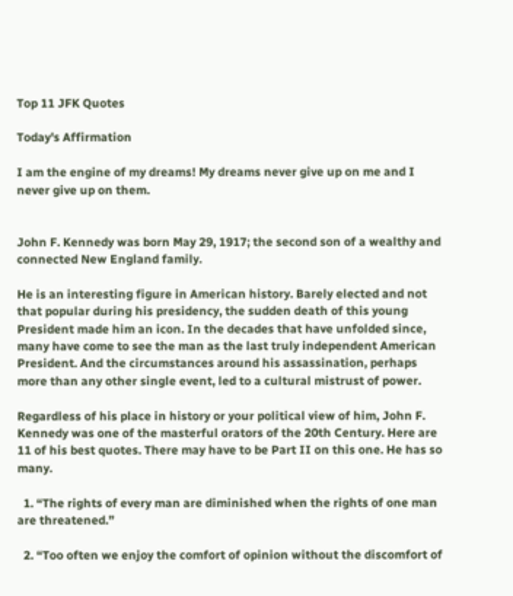Top 11 JFK Quotes

Today's Affirmation

I am the engine of my dreams! My dreams never give up on me and I never give up on them.


John F. Kennedy was born May 29, 1917; the second son of a wealthy and connected New England family.

He is an interesting figure in American history. Barely elected and not that popular during his presidency, the sudden death of this young President made him an icon. In the decades that have unfolded since, many have come to see the man as the last truly independent American President. And the circumstances around his assassination, perhaps more than any other single event, led to a cultural mistrust of power.

Regardless of his place in history or your political view of him, John F. Kennedy was one of the masterful orators of the 20th Century. Here are 11 of his best quotes. There may have to be Part II on this one. He has so many.

  1. “The rights of every man are diminished when the rights of one man are threatened.”

  2. “Too often we enjoy the comfort of opinion without the discomfort of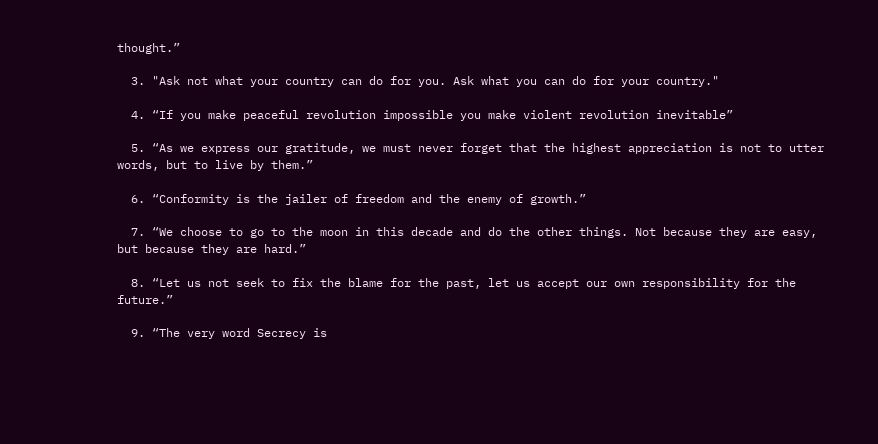thought.”

  3. "Ask not what your country can do for you. Ask what you can do for your country."

  4. “If you make peaceful revolution impossible you make violent revolution inevitable”

  5. “As we express our gratitude, we must never forget that the highest appreciation is not to utter words, but to live by them.”

  6. “Conformity is the jailer of freedom and the enemy of growth.”

  7. “We choose to go to the moon in this decade and do the other things. Not because they are easy, but because they are hard.”

  8. “Let us not seek to fix the blame for the past, let us accept our own responsibility for the future.”

  9. “The very word Secrecy is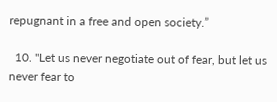repugnant in a free and open society.”

  10. "Let us never negotiate out of fear, but let us never fear to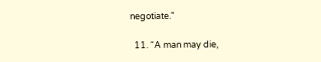negotiate."

  11. “A man may die,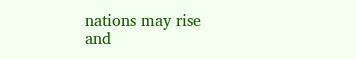nations may rise and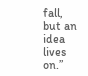fall, but an idea lives on.”